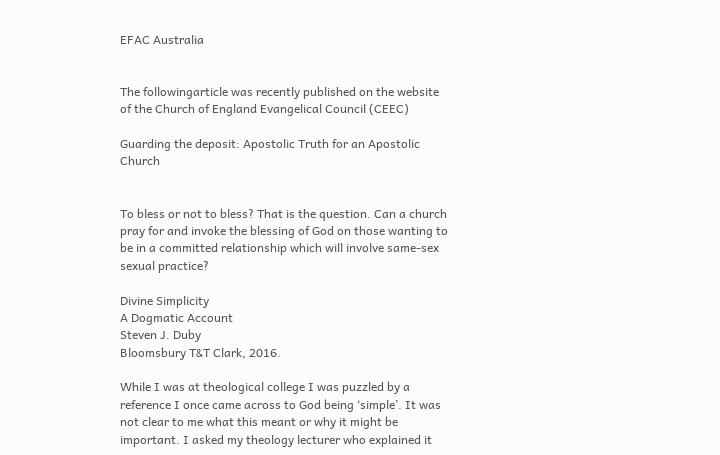EFAC Australia


The followingarticle was recently published on the website of the Church of England Evangelical Council (CEEC)

Guarding the deposit: Apostolic Truth for an Apostolic Church


To bless or not to bless? That is the question. Can a church pray for and invoke the blessing of God on those wanting to be in a committed relationship which will involve same-sex sexual practice?

Divine Simplicity
A Dogmatic Account
Steven J. Duby
Bloomsbury T&T Clark, 2016.

While I was at theological college I was puzzled by a reference I once came across to God being ‘simple’. It was not clear to me what this meant or why it might be important. I asked my theology lecturer who explained it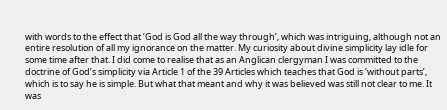with words to the effect that ‘God is God all the way through’, which was intriguing, although not an entire resolution of all my ignorance on the matter. My curiosity about divine simplicity lay idle for some time after that. I did come to realise that as an Anglican clergyman I was committed to the doctrine of God’s simplicity via Article 1 of the 39 Articles which teaches that God is ‘without parts’, which is to say he is simple. But what that meant and why it was believed was still not clear to me. It was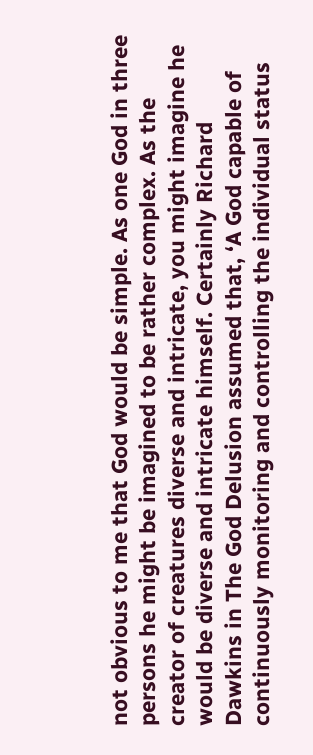not obvious to me that God would be simple. As one God in three persons he might be imagined to be rather complex. As the creator of creatures diverse and intricate, you might imagine he would be diverse and intricate himself. Certainly Richard Dawkins in The God Delusion assumed that, ‘A God capable of continuously monitoring and controlling the individual status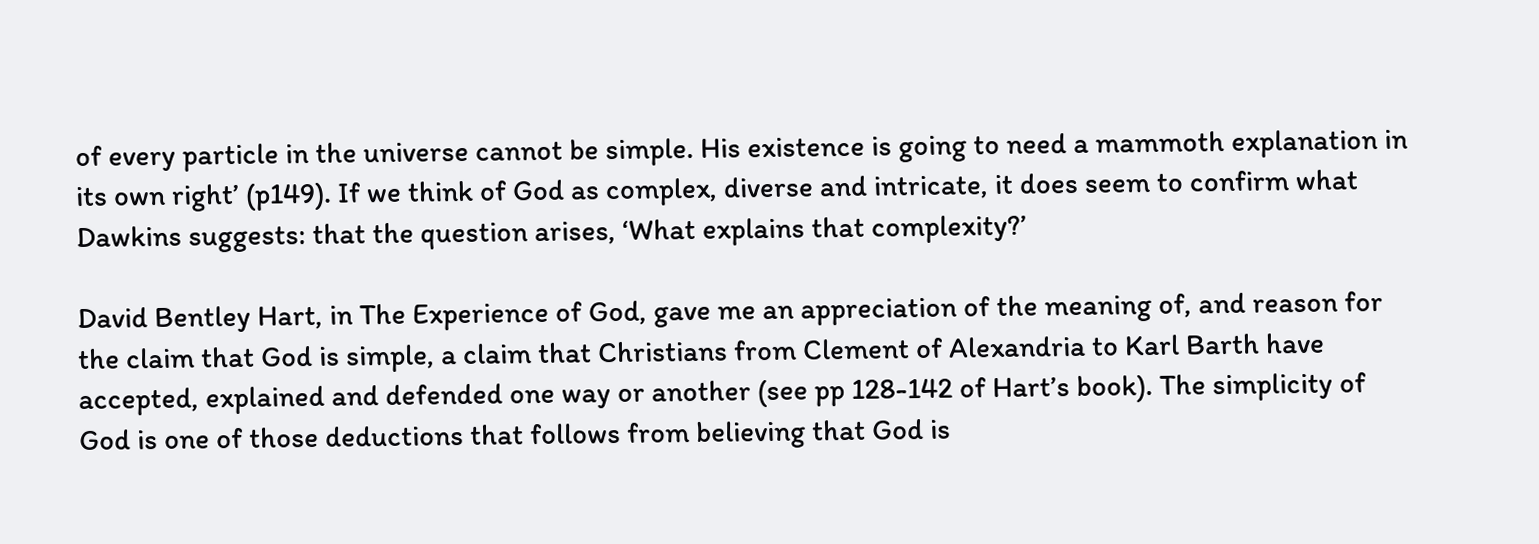of every particle in the universe cannot be simple. His existence is going to need a mammoth explanation in its own right’ (p149). If we think of God as complex, diverse and intricate, it does seem to confirm what Dawkins suggests: that the question arises, ‘What explains that complexity?’

David Bentley Hart, in The Experience of God, gave me an appreciation of the meaning of, and reason for the claim that God is simple, a claim that Christians from Clement of Alexandria to Karl Barth have accepted, explained and defended one way or another (see pp 128-142 of Hart’s book). The simplicity of God is one of those deductions that follows from believing that God is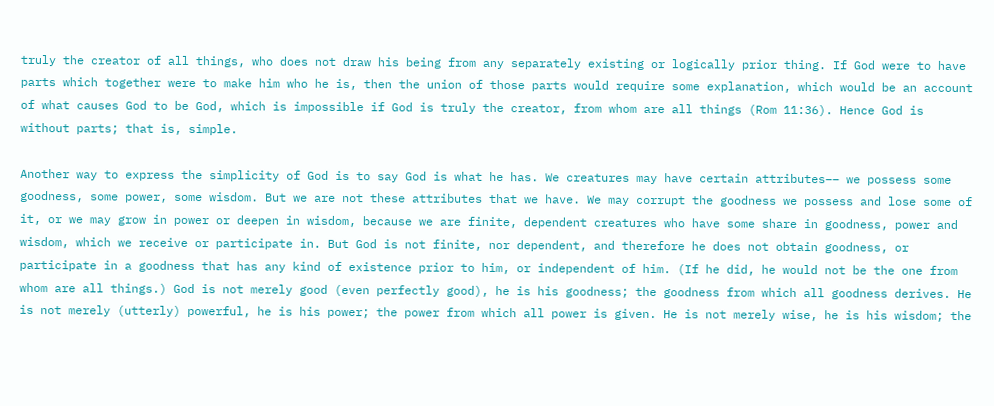truly the creator of all things, who does not draw his being from any separately existing or logically prior thing. If God were to have parts which together were to make him who he is, then the union of those parts would require some explanation, which would be an account of what causes God to be God, which is impossible if God is truly the creator, from whom are all things (Rom 11:36). Hence God is without parts; that is, simple.

Another way to express the simplicity of God is to say God is what he has. We creatures may have certain attributes–– we possess some goodness, some power, some wisdom. But we are not these attributes that we have. We may corrupt the goodness we possess and lose some of it, or we may grow in power or deepen in wisdom, because we are finite, dependent creatures who have some share in goodness, power and wisdom, which we receive or participate in. But God is not finite, nor dependent, and therefore he does not obtain goodness, or participate in a goodness that has any kind of existence prior to him, or independent of him. (If he did, he would not be the one from whom are all things.) God is not merely good (even perfectly good), he is his goodness; the goodness from which all goodness derives. He is not merely (utterly) powerful, he is his power; the power from which all power is given. He is not merely wise, he is his wisdom; the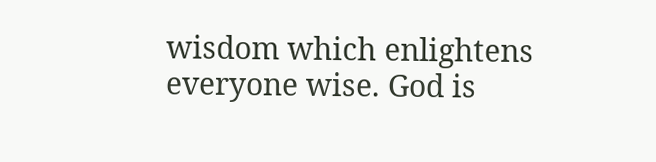wisdom which enlightens everyone wise. God is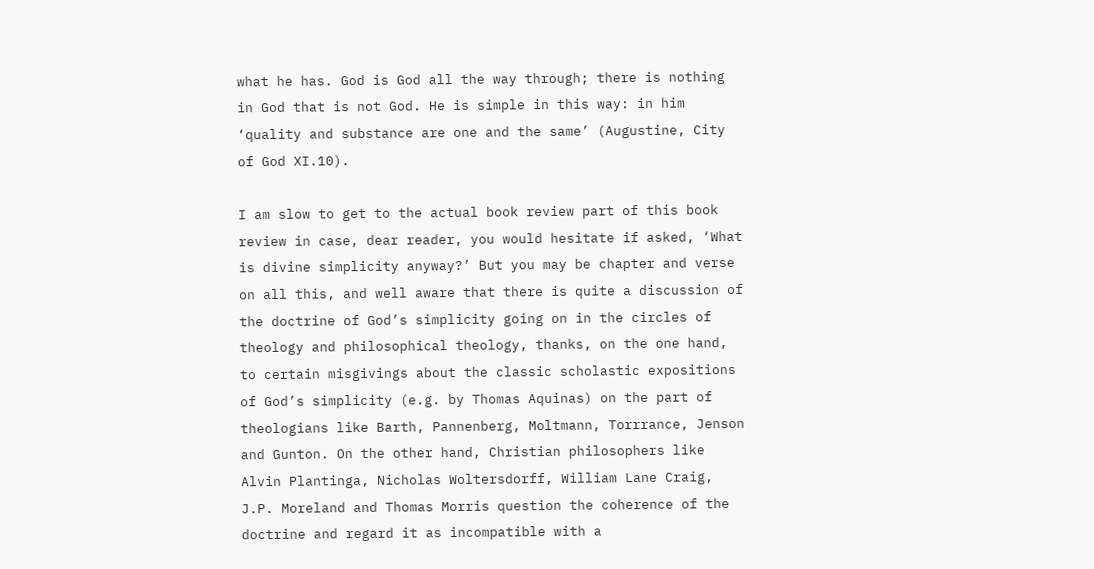what he has. God is God all the way through; there is nothing in God that is not God. He is simple in this way: in him ‘quality and substance are one and the same’ (Augustine, City of God XI.10).

I am slow to get to the actual book review part of this book review in case, dear reader, you would hesitate if asked, ‘What is divine simplicity anyway?’ But you may be chapter and verse on all this, and well aware that there is quite a discussion of the doctrine of God’s simplicity going on in the circles of theology and philosophical theology, thanks, on the one hand, to certain misgivings about the classic scholastic expositions of God’s simplicity (e.g. by Thomas Aquinas) on the part of theologians like Barth, Pannenberg, Moltmann, Torrrance, Jenson and Gunton. On the other hand, Christian philosophers like Alvin Plantinga, Nicholas Woltersdorff, William Lane Craig, J.P. Moreland and Thomas Morris question the coherence of the doctrine and regard it as incompatible with a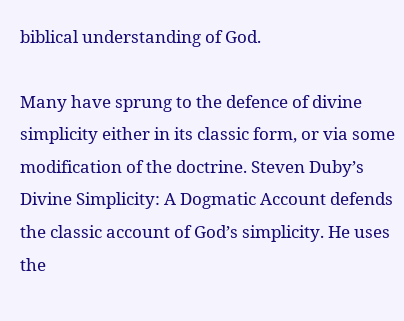biblical understanding of God.

Many have sprung to the defence of divine simplicity either in its classic form, or via some modification of the doctrine. Steven Duby’s Divine Simplicity: A Dogmatic Account defends the classic account of God’s simplicity. He uses the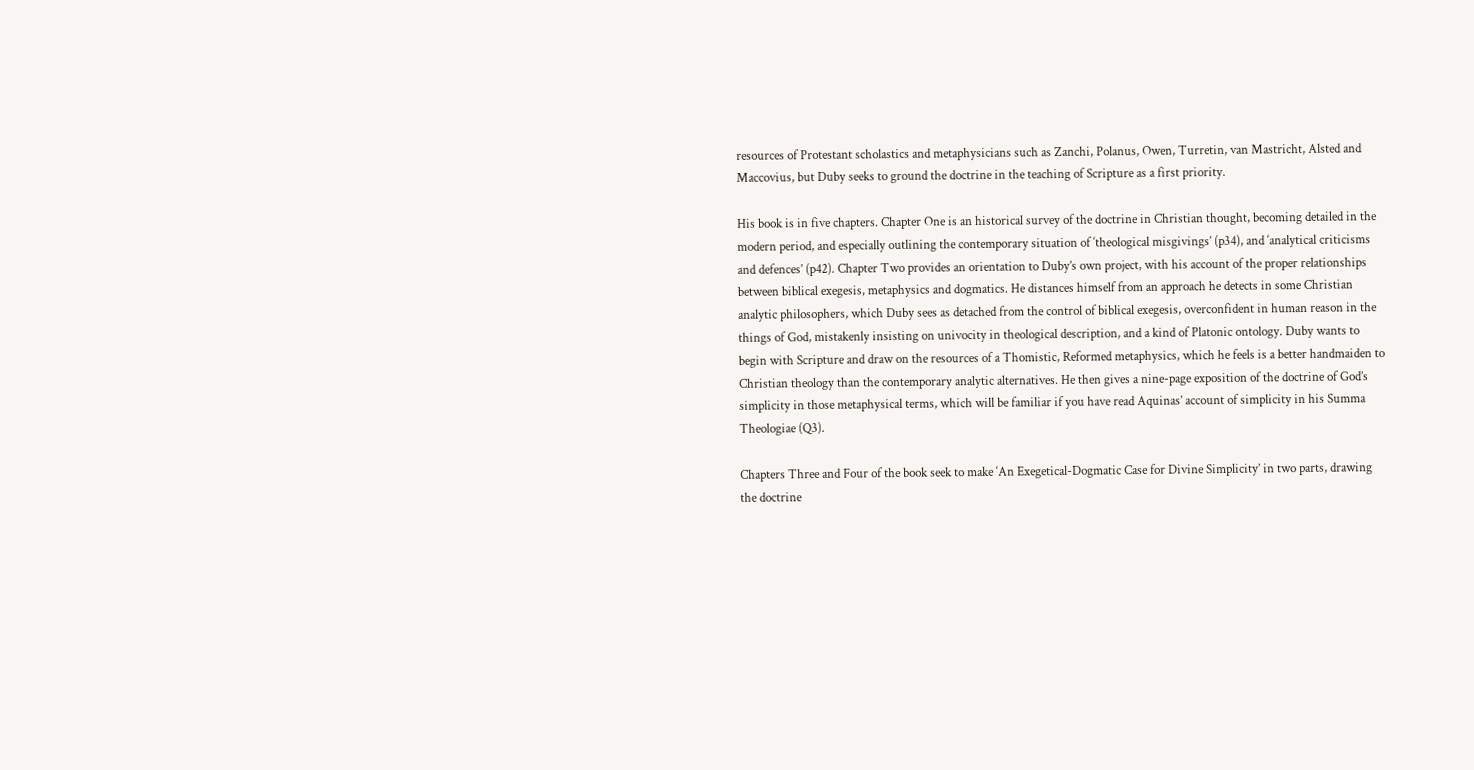resources of Protestant scholastics and metaphysicians such as Zanchi, Polanus, Owen, Turretin, van Mastricht, Alsted and Maccovius, but Duby seeks to ground the doctrine in the teaching of Scripture as a first priority.

His book is in five chapters. Chapter One is an historical survey of the doctrine in Christian thought, becoming detailed in the modern period, and especially outlining the contemporary situation of ‘theological misgivings’ (p34), and ‘analytical criticisms and defences’ (p42). Chapter Two provides an orientation to Duby’s own project, with his account of the proper relationships between biblical exegesis, metaphysics and dogmatics. He distances himself from an approach he detects in some Christian analytic philosophers, which Duby sees as detached from the control of biblical exegesis, overconfident in human reason in the things of God, mistakenly insisting on univocity in theological description, and a kind of Platonic ontology. Duby wants to begin with Scripture and draw on the resources of a Thomistic, Reformed metaphysics, which he feels is a better handmaiden to Christian theology than the contemporary analytic alternatives. He then gives a nine-page exposition of the doctrine of God’s simplicity in those metaphysical terms, which will be familiar if you have read Aquinas’ account of simplicity in his Summa Theologiae (Q3).

Chapters Three and Four of the book seek to make ‘An Exegetical-Dogmatic Case for Divine Simplicity’ in two parts, drawing the doctrine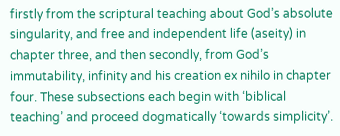firstly from the scriptural teaching about God’s absolute singularity, and free and independent life (aseity) in chapter three, and then secondly, from God’s immutability, infinity and his creation ex nihilo in chapter four. These subsections each begin with ‘biblical teaching’ and proceed dogmatically ‘towards simplicity’.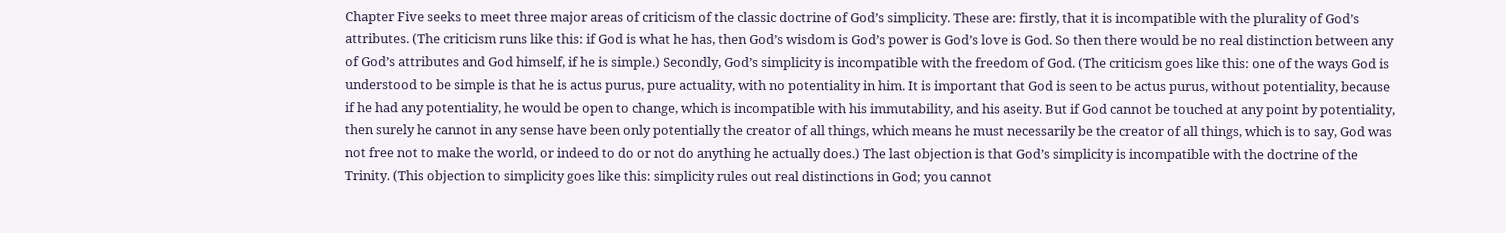Chapter Five seeks to meet three major areas of criticism of the classic doctrine of God’s simplicity. These are: firstly, that it is incompatible with the plurality of God’s attributes. (The criticism runs like this: if God is what he has, then God’s wisdom is God’s power is God’s love is God. So then there would be no real distinction between any of God’s attributes and God himself, if he is simple.) Secondly, God’s simplicity is incompatible with the freedom of God. (The criticism goes like this: one of the ways God is understood to be simple is that he is actus purus, pure actuality, with no potentiality in him. It is important that God is seen to be actus purus, without potentiality, because if he had any potentiality, he would be open to change, which is incompatible with his immutability, and his aseity. But if God cannot be touched at any point by potentiality, then surely he cannot in any sense have been only potentially the creator of all things, which means he must necessarily be the creator of all things, which is to say, God was not free not to make the world, or indeed to do or not do anything he actually does.) The last objection is that God’s simplicity is incompatible with the doctrine of the Trinity. (This objection to simplicity goes like this: simplicity rules out real distinctions in God; you cannot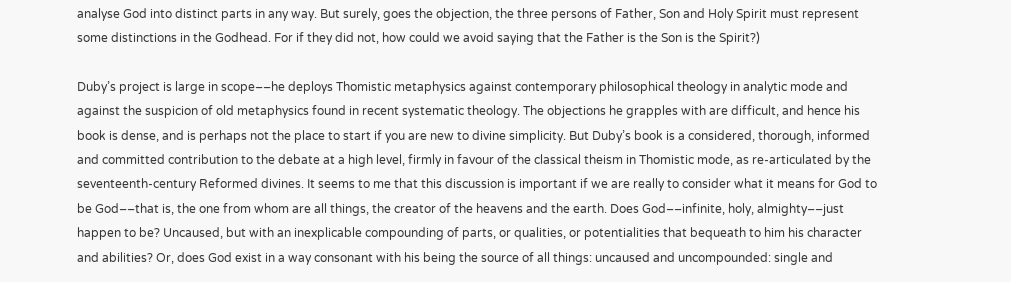analyse God into distinct parts in any way. But surely, goes the objection, the three persons of Father, Son and Holy Spirit must represent some distinctions in the Godhead. For if they did not, how could we avoid saying that the Father is the Son is the Spirit?)

Duby’s project is large in scope––he deploys Thomistic metaphysics against contemporary philosophical theology in analytic mode and against the suspicion of old metaphysics found in recent systematic theology. The objections he grapples with are difficult, and hence his book is dense, and is perhaps not the place to start if you are new to divine simplicity. But Duby’s book is a considered, thorough, informed and committed contribution to the debate at a high level, firmly in favour of the classical theism in Thomistic mode, as re-articulated by the seventeenth-century Reformed divines. It seems to me that this discussion is important if we are really to consider what it means for God to be God––that is, the one from whom are all things, the creator of the heavens and the earth. Does God––infinite, holy, almighty––just happen to be? Uncaused, but with an inexplicable compounding of parts, or qualities, or potentialities that bequeath to him his character and abilities? Or, does God exist in a way consonant with his being the source of all things: uncaused and uncompounded: single and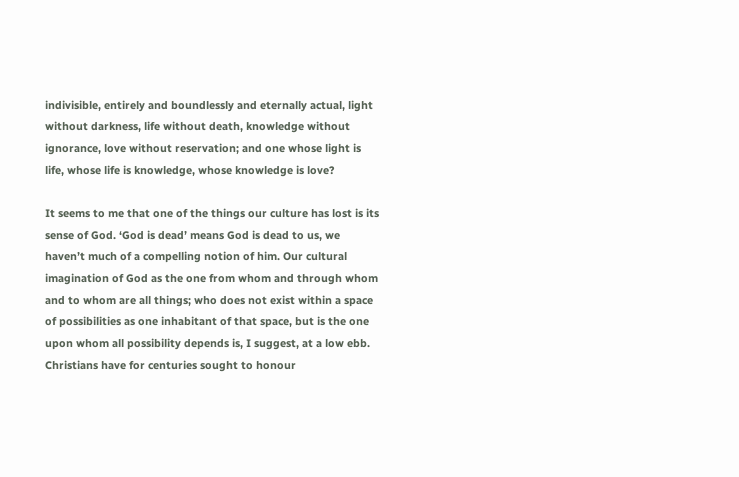indivisible, entirely and boundlessly and eternally actual, light without darkness, life without death, knowledge without ignorance, love without reservation; and one whose light is life, whose life is knowledge, whose knowledge is love?

It seems to me that one of the things our culture has lost is its sense of God. ‘God is dead’ means God is dead to us, we haven’t much of a compelling notion of him. Our cultural imagination of God as the one from whom and through whom and to whom are all things; who does not exist within a space of possibilities as one inhabitant of that space, but is the one upon whom all possibility depends is, I suggest, at a low ebb. Christians have for centuries sought to honour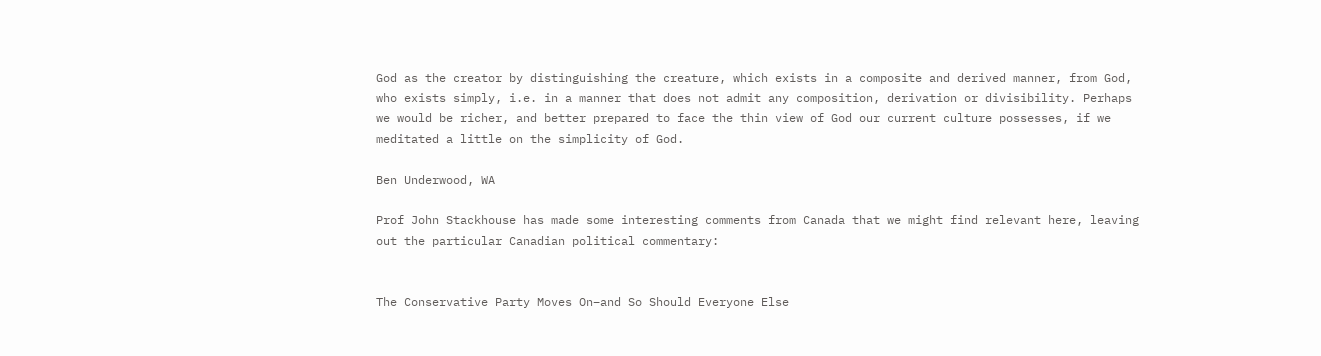God as the creator by distinguishing the creature, which exists in a composite and derived manner, from God, who exists simply, i.e. in a manner that does not admit any composition, derivation or divisibility. Perhaps we would be richer, and better prepared to face the thin view of God our current culture possesses, if we meditated a little on the simplicity of God.

Ben Underwood, WA

Prof John Stackhouse has made some interesting comments from Canada that we might find relevant here, leaving out the particular Canadian political commentary:


The Conservative Party Moves On–and So Should Everyone Else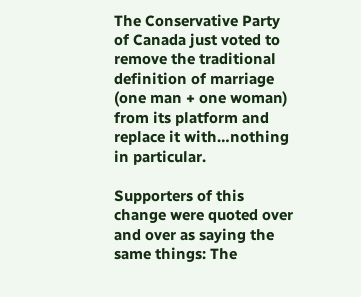The Conservative Party of Canada just voted to remove the traditional definition of marriage (one man + one woman) from its platform and replace it with…nothing in particular.

Supporters of this change were quoted over and over as saying the same things: The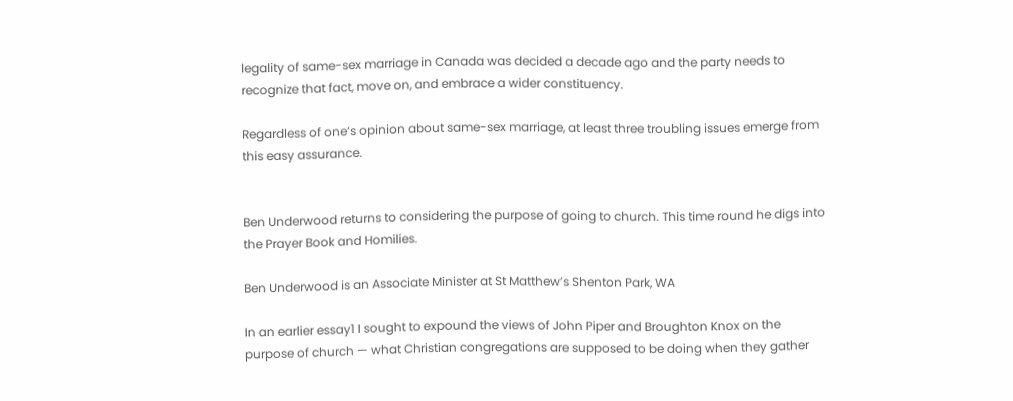legality of same-sex marriage in Canada was decided a decade ago and the party needs to recognize that fact, move on, and embrace a wider constituency.

Regardless of one’s opinion about same-sex marriage, at least three troubling issues emerge from this easy assurance.


Ben Underwood returns to considering the purpose of going to church. This time round he digs into the Prayer Book and Homilies.

Ben Underwood is an Associate Minister at St Matthew’s Shenton Park, WA

In an earlier essay1 I sought to expound the views of John Piper and Broughton Knox on the purpose of church — what Christian congregations are supposed to be doing when they gather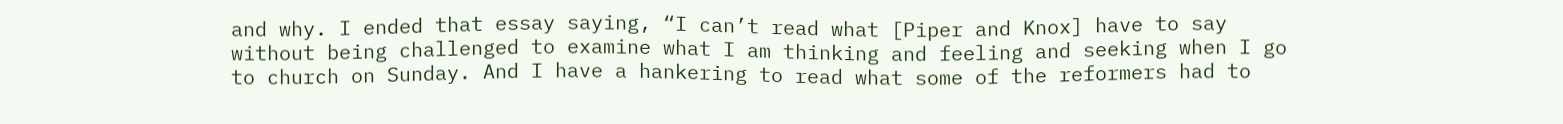and why. I ended that essay saying, “I can’t read what [Piper and Knox] have to say without being challenged to examine what I am thinking and feeling and seeking when I go to church on Sunday. And I have a hankering to read what some of the reformers had to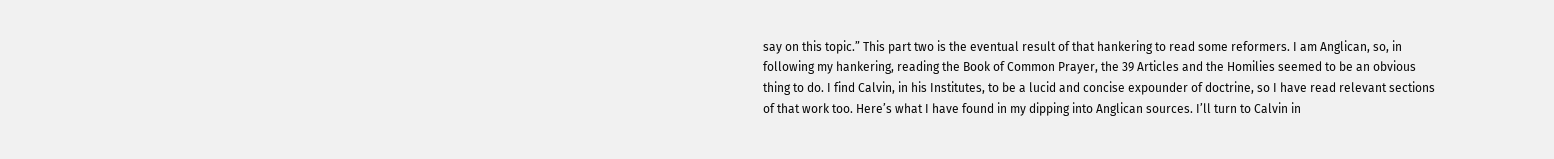say on this topic.” This part two is the eventual result of that hankering to read some reformers. I am Anglican, so, in following my hankering, reading the Book of Common Prayer, the 39 Articles and the Homilies seemed to be an obvious thing to do. I find Calvin, in his Institutes, to be a lucid and concise expounder of doctrine, so I have read relevant sections of that work too. Here’s what I have found in my dipping into Anglican sources. I’ll turn to Calvin in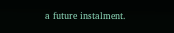a future instalment.